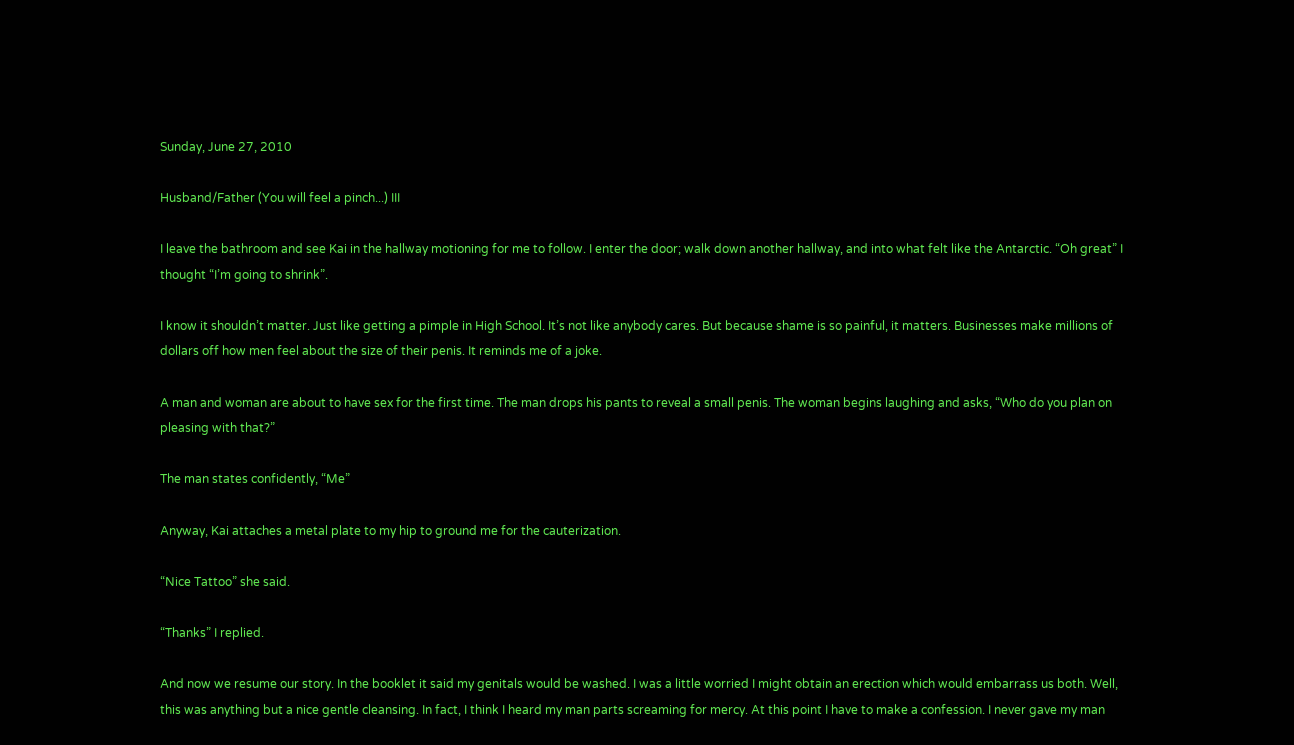Sunday, June 27, 2010

Husband/Father (You will feel a pinch...) III

I leave the bathroom and see Kai in the hallway motioning for me to follow. I enter the door; walk down another hallway, and into what felt like the Antarctic. “Oh great” I thought “I’m going to shrink”.

I know it shouldn’t matter. Just like getting a pimple in High School. It’s not like anybody cares. But because shame is so painful, it matters. Businesses make millions of dollars off how men feel about the size of their penis. It reminds me of a joke.

A man and woman are about to have sex for the first time. The man drops his pants to reveal a small penis. The woman begins laughing and asks, “Who do you plan on pleasing with that?”

The man states confidently, “Me”

Anyway, Kai attaches a metal plate to my hip to ground me for the cauterization.

“Nice Tattoo” she said.

“Thanks” I replied.

And now we resume our story. In the booklet it said my genitals would be washed. I was a little worried I might obtain an erection which would embarrass us both. Well, this was anything but a nice gentle cleansing. In fact, I think I heard my man parts screaming for mercy. At this point I have to make a confession. I never gave my man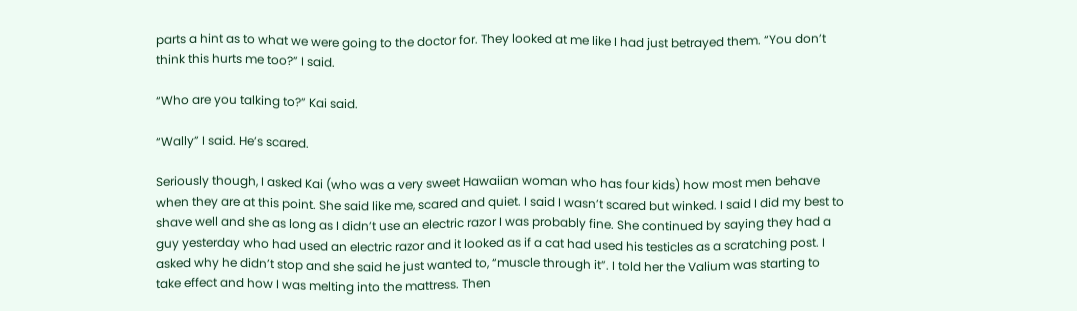parts a hint as to what we were going to the doctor for. They looked at me like I had just betrayed them. “You don’t think this hurts me too?” I said.

“Who are you talking to?” Kai said.

“Wally” I said. He’s scared.

Seriously though, I asked Kai (who was a very sweet Hawaiian woman who has four kids) how most men behave when they are at this point. She said like me, scared and quiet. I said I wasn’t scared but winked. I said I did my best to shave well and she as long as I didn’t use an electric razor I was probably fine. She continued by saying they had a guy yesterday who had used an electric razor and it looked as if a cat had used his testicles as a scratching post. I asked why he didn’t stop and she said he just wanted to, “muscle through it”. I told her the Valium was starting to take effect and how I was melting into the mattress. Then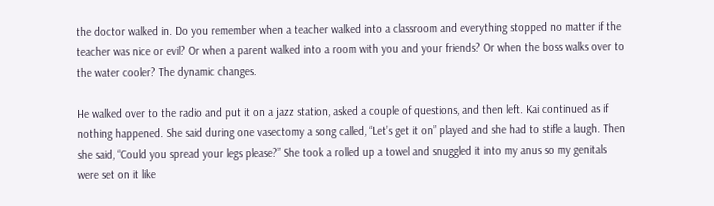the doctor walked in. Do you remember when a teacher walked into a classroom and everything stopped no matter if the teacher was nice or evil? Or when a parent walked into a room with you and your friends? Or when the boss walks over to the water cooler? The dynamic changes.

He walked over to the radio and put it on a jazz station, asked a couple of questions, and then left. Kai continued as if nothing happened. She said during one vasectomy a song called, “Let’s get it on” played and she had to stifle a laugh. Then she said, “Could you spread your legs please?” She took a rolled up a towel and snuggled it into my anus so my genitals were set on it like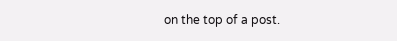on the top of a post.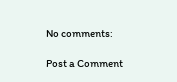No comments:

Post a Comment